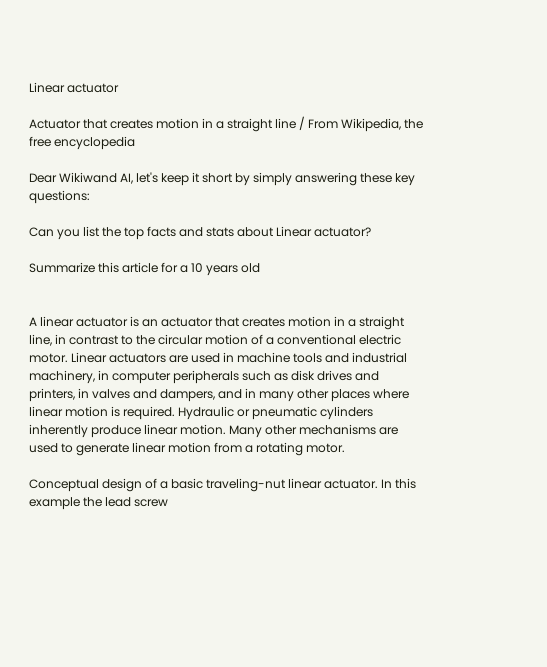Linear actuator

Actuator that creates motion in a straight line / From Wikipedia, the free encyclopedia

Dear Wikiwand AI, let's keep it short by simply answering these key questions:

Can you list the top facts and stats about Linear actuator?

Summarize this article for a 10 years old


A linear actuator is an actuator that creates motion in a straight line, in contrast to the circular motion of a conventional electric motor. Linear actuators are used in machine tools and industrial machinery, in computer peripherals such as disk drives and printers, in valves and dampers, and in many other places where linear motion is required. Hydraulic or pneumatic cylinders inherently produce linear motion. Many other mechanisms are used to generate linear motion from a rotating motor.

Conceptual design of a basic traveling-nut linear actuator. In this example the lead screw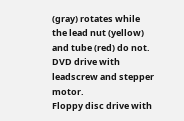(gray) rotates while the lead nut (yellow) and tube (red) do not.
DVD drive with leadscrew and stepper motor.
Floppy disc drive with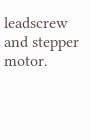leadscrew and stepper motor.